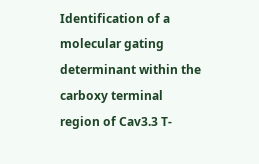Identification of a molecular gating determinant within the carboxy terminal region of Cav3.3 T-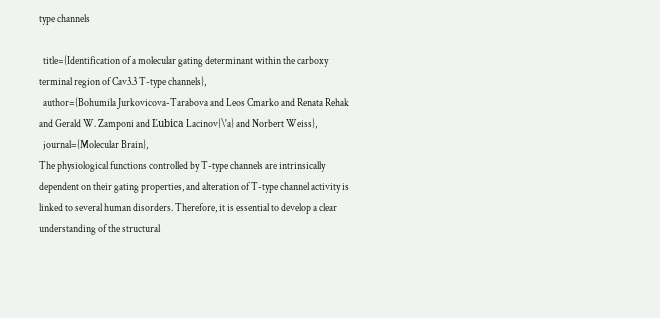type channels

  title={Identification of a molecular gating determinant within the carboxy terminal region of Cav3.3 T-type channels},
  author={Bohumila Jurkovicova-Tarabova and Leos Cmarko and Renata Rehak and Gerald W. Zamponi and Ľubica Lacinov{\'a} and Norbert Weiss},
  journal={Molecular Brain},
The physiological functions controlled by T-type channels are intrinsically dependent on their gating properties, and alteration of T-type channel activity is linked to several human disorders. Therefore, it is essential to develop a clear understanding of the structural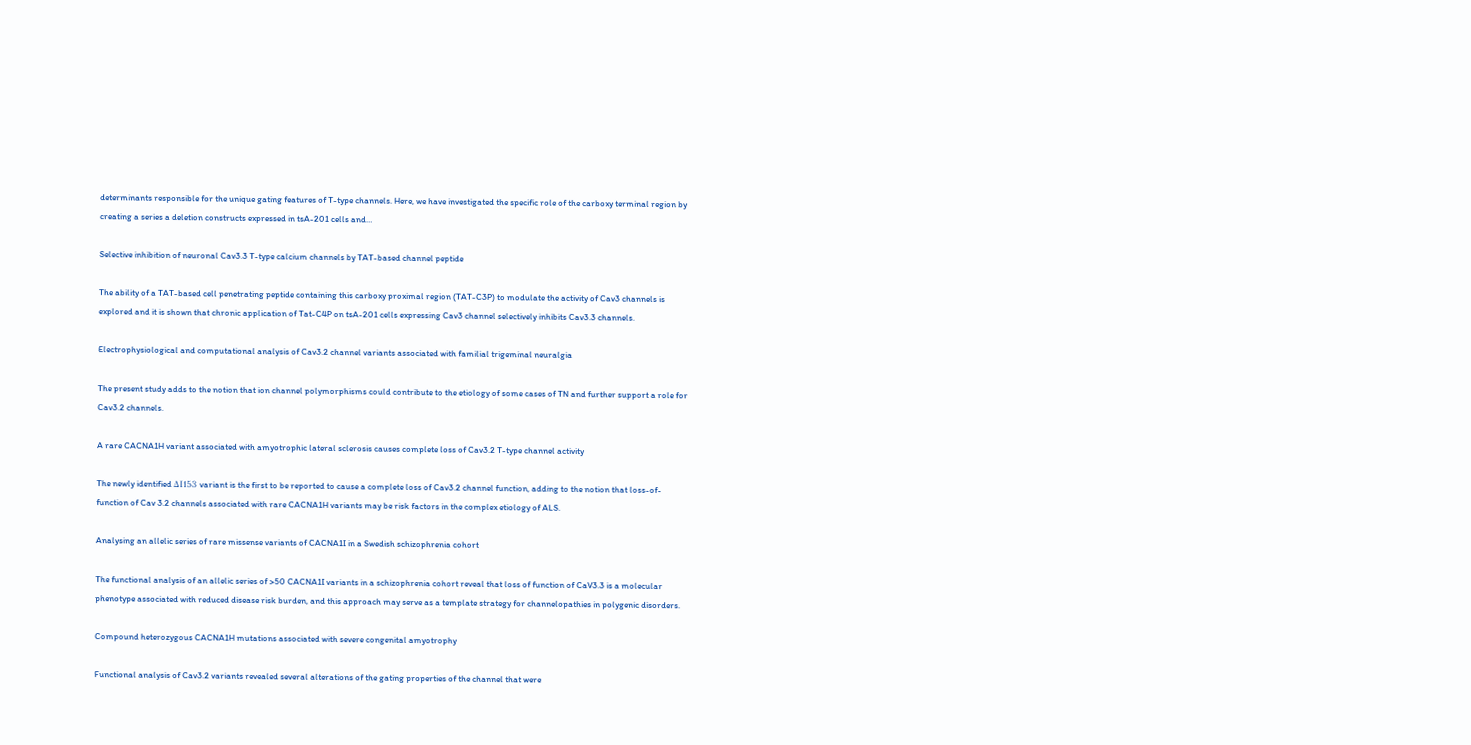determinants responsible for the unique gating features of T-type channels. Here, we have investigated the specific role of the carboxy terminal region by creating a series a deletion constructs expressed in tsA-201 cells and…

Selective inhibition of neuronal Cav3.3 T-type calcium channels by TAT-based channel peptide

The ability of a TAT-based cell penetrating peptide containing this carboxy proximal region (TAT-C3P) to modulate the activity of Cav3 channels is explored and it is shown that chronic application of Tat-C4P on tsA-201 cells expressing Cav3 channel selectively inhibits Cav3.3 channels.

Electrophysiological and computational analysis of Cav3.2 channel variants associated with familial trigeminal neuralgia

The present study adds to the notion that ion channel polymorphisms could contribute to the etiology of some cases of TN and further support a role for Cav3.2 channels.

A rare CACNA1H variant associated with amyotrophic lateral sclerosis causes complete loss of Cav3.2 T-type channel activity

The newly identified ΔI153 variant is the first to be reported to cause a complete loss of Cav3.2 channel function, adding to the notion that loss-of-function of Cav 3.2 channels associated with rare CACNA1H variants may be risk factors in the complex etiology of ALS.

Analysing an allelic series of rare missense variants of CACNA1I in a Swedish schizophrenia cohort

The functional analysis of an allelic series of >50 CACNA1I variants in a schizophrenia cohort reveal that loss of function of CaV3.3 is a molecular phenotype associated with reduced disease risk burden, and this approach may serve as a template strategy for channelopathies in polygenic disorders.

Compound heterozygous CACNA1H mutations associated with severe congenital amyotrophy

Functional analysis of Cav3.2 variants revealed several alterations of the gating properties of the channel that were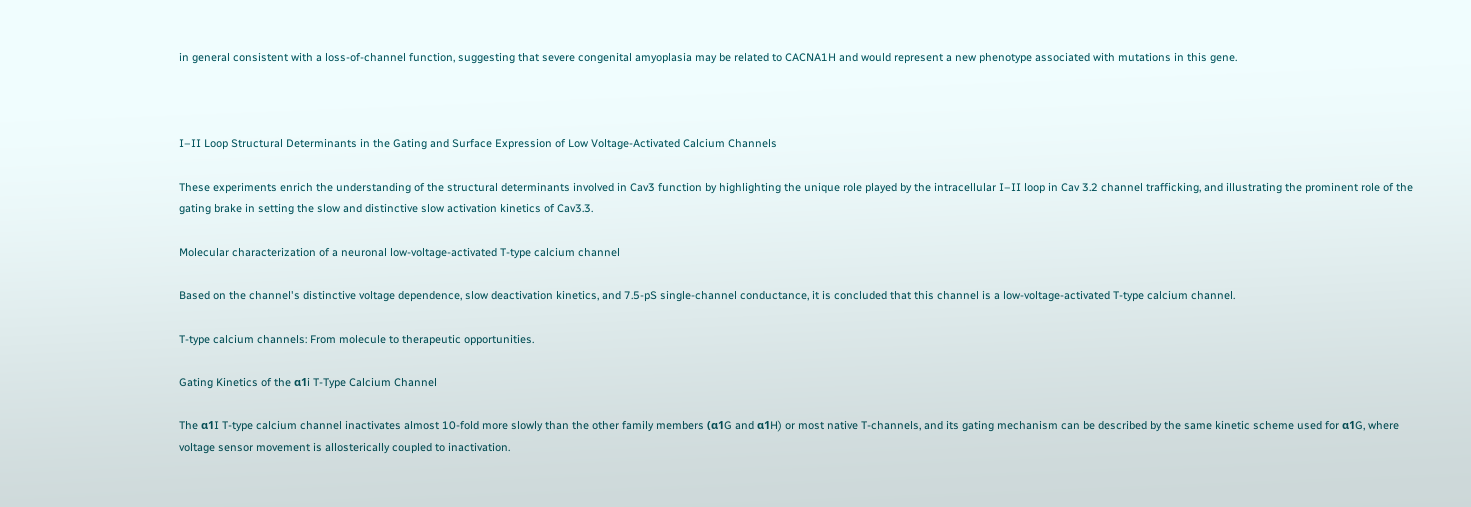in general consistent with a loss-of-channel function, suggesting that severe congenital amyoplasia may be related to CACNA1H and would represent a new phenotype associated with mutations in this gene.



I–II Loop Structural Determinants in the Gating and Surface Expression of Low Voltage-Activated Calcium Channels

These experiments enrich the understanding of the structural determinants involved in Cav3 function by highlighting the unique role played by the intracellular I–II loop in Cav 3.2 channel trafficking, and illustrating the prominent role of the gating brake in setting the slow and distinctive slow activation kinetics of Cav3.3.

Molecular characterization of a neuronal low-voltage-activated T-type calcium channel

Based on the channel's distinctive voltage dependence, slow deactivation kinetics, and 7.5-pS single-channel conductance, it is concluded that this channel is a low-voltage-activated T-type calcium channel.

T-type calcium channels: From molecule to therapeutic opportunities.

Gating Kinetics of the α1i T-Type Calcium Channel

The α1I T-type calcium channel inactivates almost 10-fold more slowly than the other family members (α1G and α1H) or most native T-channels, and its gating mechanism can be described by the same kinetic scheme used for α1G, where voltage sensor movement is allosterically coupled to inactivation.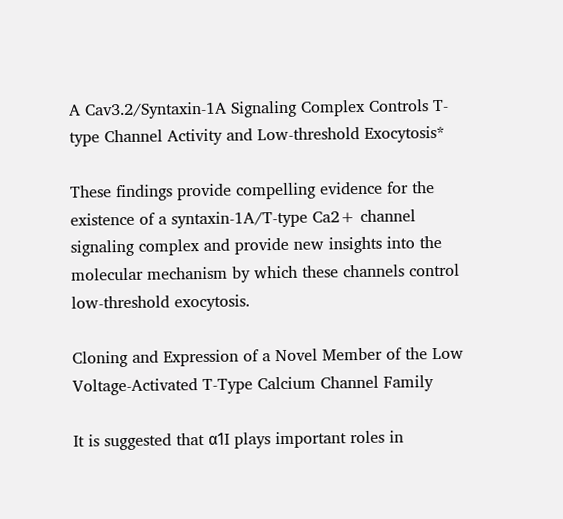A Cav3.2/Syntaxin-1A Signaling Complex Controls T-type Channel Activity and Low-threshold Exocytosis*

These findings provide compelling evidence for the existence of a syntaxin-1A/T-type Ca2+ channel signaling complex and provide new insights into the molecular mechanism by which these channels control low-threshold exocytosis.

Cloning and Expression of a Novel Member of the Low Voltage-Activated T-Type Calcium Channel Family

It is suggested that α1I plays important roles in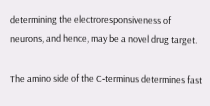determining the electroresponsiveness of neurons, and hence, may be a novel drug target.

The amino side of the C‐terminus determines fast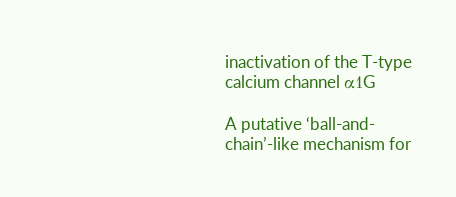inactivation of the T‐type calcium channel α1G

A putative ‘ball‐and‐chain’‐like mechanism for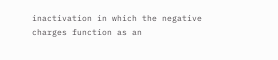inactivation in which the negative charges function as an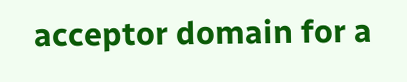acceptor domain for a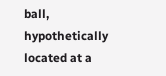ball, hypothetically located at a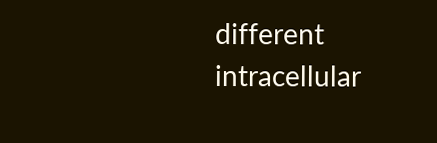different intracellular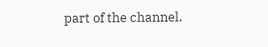part of the channel.